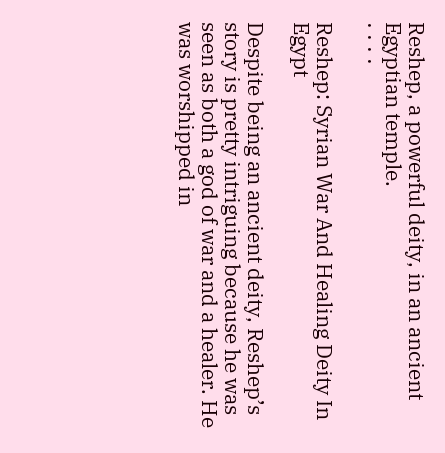Reshep, a powerful deity, in an ancient Egyptian temple.
· · · ·

Reshep: Syrian War And Healing Deity In Egypt

Despite being an ancient deity, Reshep’s story is pretty intriguing because he was seen as both a god of war and a healer. He was worshipped in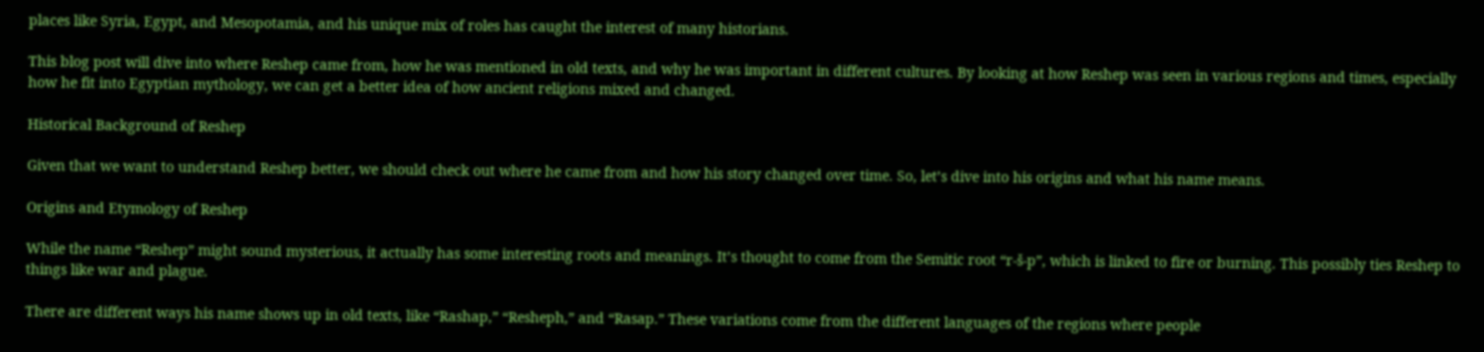places like Syria, Egypt, and Mesopotamia, and his unique mix of roles has caught the interest of many historians.

This blog post will dive into where Reshep came from, how he was mentioned in old texts, and why he was important in different cultures. By looking at how Reshep was seen in various regions and times, especially how he fit into Egyptian mythology, we can get a better idea of how ancient religions mixed and changed.

Historical Background of Reshep

Given that we want to understand Reshep better, we should check out where he came from and how his story changed over time. So, let’s dive into his origins and what his name means.

Origins and Etymology of Reshep

While the name “Reshep” might sound mysterious, it actually has some interesting roots and meanings. It’s thought to come from the Semitic root “r-š-p”, which is linked to fire or burning. This possibly ties Reshep to things like war and plague.

There are different ways his name shows up in old texts, like “Rashap,” “Resheph,” and “Rasap.” These variations come from the different languages of the regions where people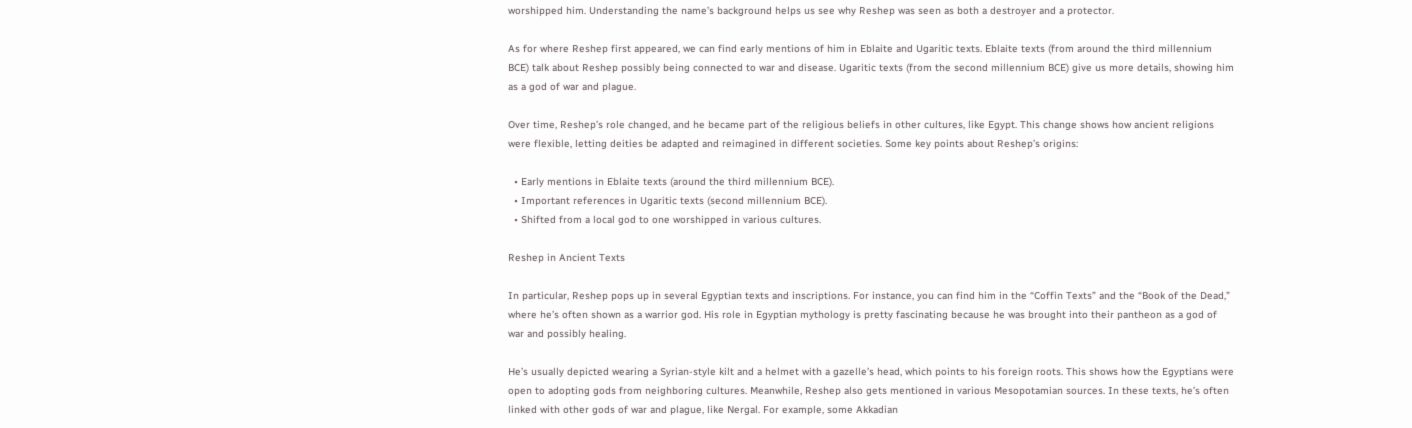worshipped him. Understanding the name’s background helps us see why Reshep was seen as both a destroyer and a protector.

As for where Reshep first appeared, we can find early mentions of him in Eblaite and Ugaritic texts. Eblaite texts (from around the third millennium BCE) talk about Reshep possibly being connected to war and disease. Ugaritic texts (from the second millennium BCE) give us more details, showing him as a god of war and plague.

Over time, Reshep’s role changed, and he became part of the religious beliefs in other cultures, like Egypt. This change shows how ancient religions were flexible, letting deities be adapted and reimagined in different societies. Some key points about Reshep’s origins:

  • Early mentions in Eblaite texts (around the third millennium BCE).
  • Important references in Ugaritic texts (second millennium BCE).
  • Shifted from a local god to one worshipped in various cultures.

Reshep in Ancient Texts

In particular, Reshep pops up in several Egyptian texts and inscriptions. For instance, you can find him in the “Coffin Texts” and the “Book of the Dead,” where he’s often shown as a warrior god. His role in Egyptian mythology is pretty fascinating because he was brought into their pantheon as a god of war and possibly healing.

He’s usually depicted wearing a Syrian-style kilt and a helmet with a gazelle’s head, which points to his foreign roots. This shows how the Egyptians were open to adopting gods from neighboring cultures. Meanwhile, Reshep also gets mentioned in various Mesopotamian sources. In these texts, he’s often linked with other gods of war and plague, like Nergal. For example, some Akkadian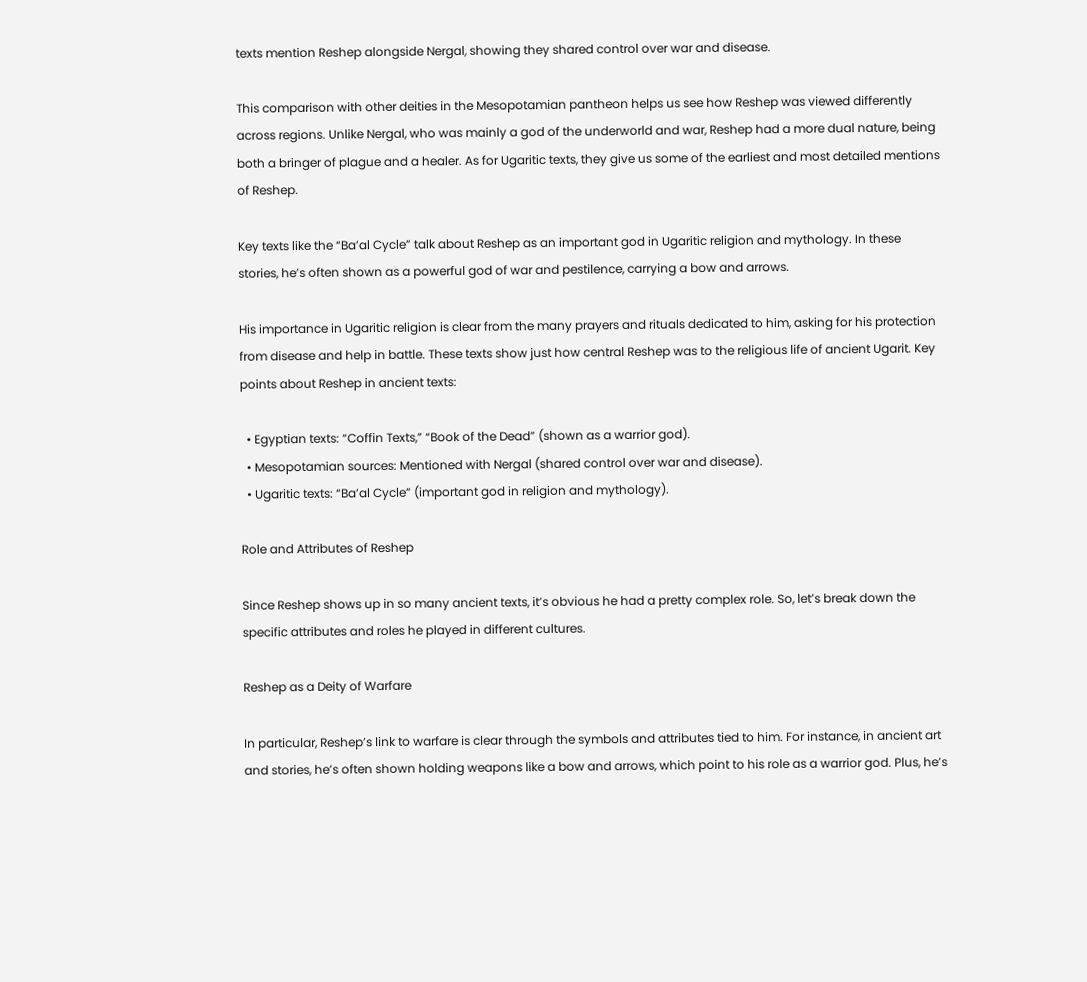texts mention Reshep alongside Nergal, showing they shared control over war and disease.

This comparison with other deities in the Mesopotamian pantheon helps us see how Reshep was viewed differently across regions. Unlike Nergal, who was mainly a god of the underworld and war, Reshep had a more dual nature, being both a bringer of plague and a healer. As for Ugaritic texts, they give us some of the earliest and most detailed mentions of Reshep.

Key texts like the “Ba’al Cycle” talk about Reshep as an important god in Ugaritic religion and mythology. In these stories, he’s often shown as a powerful god of war and pestilence, carrying a bow and arrows.

His importance in Ugaritic religion is clear from the many prayers and rituals dedicated to him, asking for his protection from disease and help in battle. These texts show just how central Reshep was to the religious life of ancient Ugarit. Key points about Reshep in ancient texts:

  • Egyptian texts: “Coffin Texts,” “Book of the Dead” (shown as a warrior god).
  • Mesopotamian sources: Mentioned with Nergal (shared control over war and disease).
  • Ugaritic texts: “Ba’al Cycle” (important god in religion and mythology).

Role and Attributes of Reshep

Since Reshep shows up in so many ancient texts, it’s obvious he had a pretty complex role. So, let’s break down the specific attributes and roles he played in different cultures.

Reshep as a Deity of Warfare

In particular, Reshep’s link to warfare is clear through the symbols and attributes tied to him. For instance, in ancient art and stories, he’s often shown holding weapons like a bow and arrows, which point to his role as a warrior god. Plus, he’s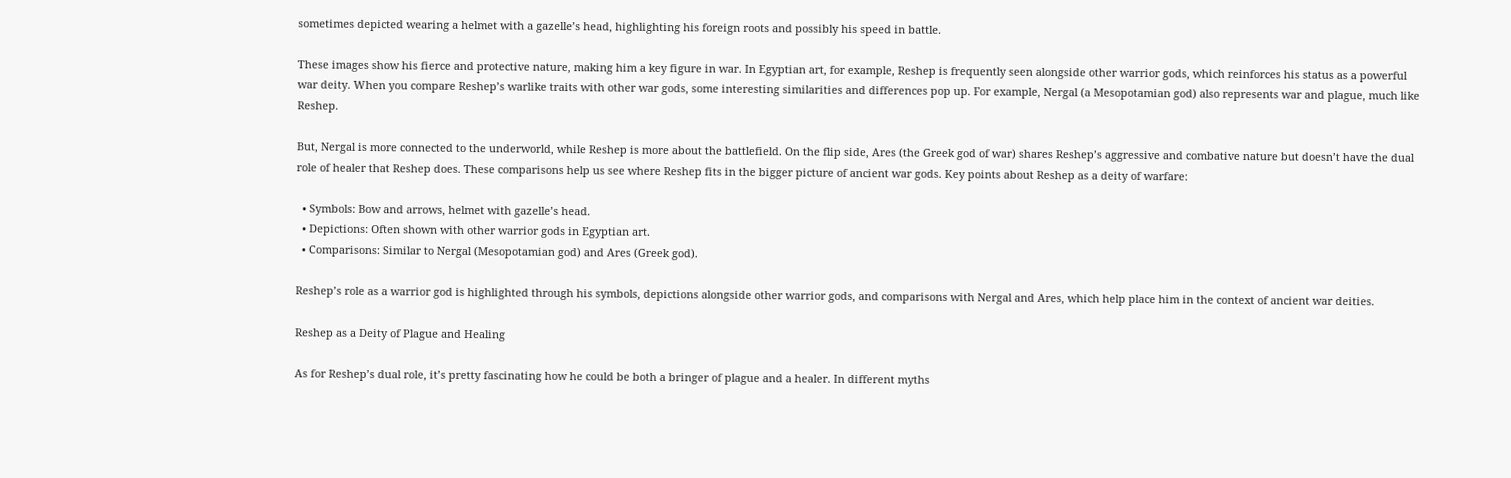sometimes depicted wearing a helmet with a gazelle’s head, highlighting his foreign roots and possibly his speed in battle.

These images show his fierce and protective nature, making him a key figure in war. In Egyptian art, for example, Reshep is frequently seen alongside other warrior gods, which reinforces his status as a powerful war deity. When you compare Reshep’s warlike traits with other war gods, some interesting similarities and differences pop up. For example, Nergal (a Mesopotamian god) also represents war and plague, much like Reshep.

But, Nergal is more connected to the underworld, while Reshep is more about the battlefield. On the flip side, Ares (the Greek god of war) shares Reshep’s aggressive and combative nature but doesn’t have the dual role of healer that Reshep does. These comparisons help us see where Reshep fits in the bigger picture of ancient war gods. Key points about Reshep as a deity of warfare:

  • Symbols: Bow and arrows, helmet with gazelle’s head.
  • Depictions: Often shown with other warrior gods in Egyptian art.
  • Comparisons: Similar to Nergal (Mesopotamian god) and Ares (Greek god).

Reshep’s role as a warrior god is highlighted through his symbols, depictions alongside other warrior gods, and comparisons with Nergal and Ares, which help place him in the context of ancient war deities.

Reshep as a Deity of Plague and Healing

As for Reshep’s dual role, it’s pretty fascinating how he could be both a bringer of plague and a healer. In different myths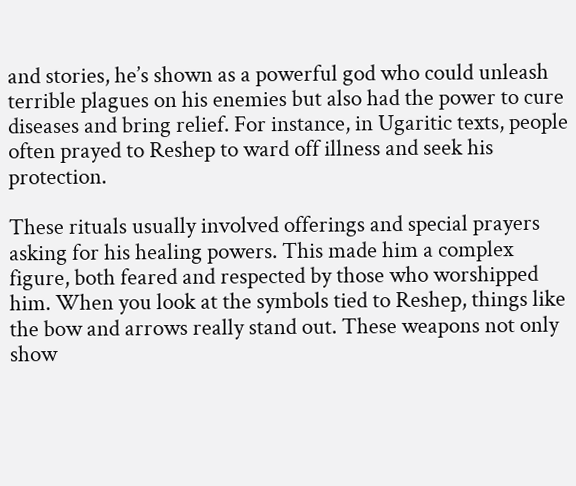and stories, he’s shown as a powerful god who could unleash terrible plagues on his enemies but also had the power to cure diseases and bring relief. For instance, in Ugaritic texts, people often prayed to Reshep to ward off illness and seek his protection.

These rituals usually involved offerings and special prayers asking for his healing powers. This made him a complex figure, both feared and respected by those who worshipped him. When you look at the symbols tied to Reshep, things like the bow and arrows really stand out. These weapons not only show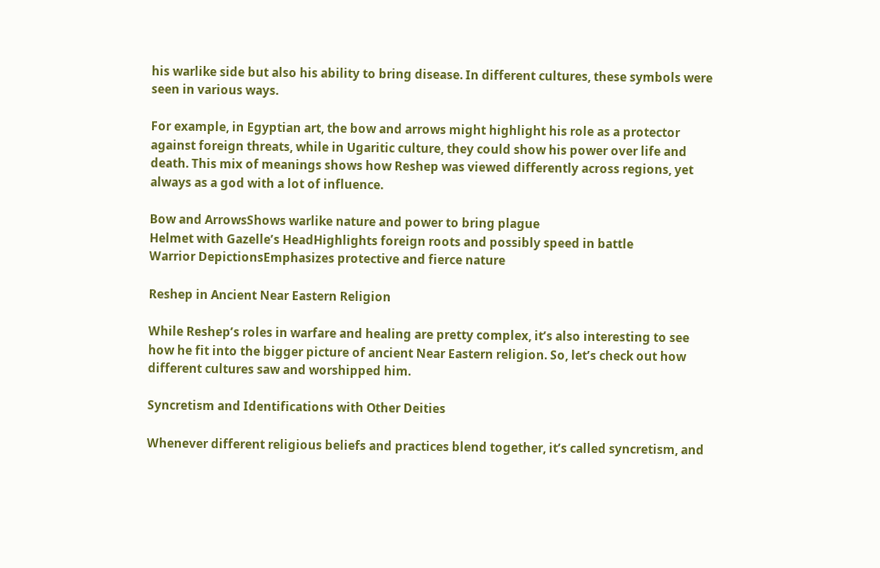his warlike side but also his ability to bring disease. In different cultures, these symbols were seen in various ways.

For example, in Egyptian art, the bow and arrows might highlight his role as a protector against foreign threats, while in Ugaritic culture, they could show his power over life and death. This mix of meanings shows how Reshep was viewed differently across regions, yet always as a god with a lot of influence.

Bow and ArrowsShows warlike nature and power to bring plague
Helmet with Gazelle’s HeadHighlights foreign roots and possibly speed in battle
Warrior DepictionsEmphasizes protective and fierce nature

Reshep in Ancient Near Eastern Religion

While Reshep’s roles in warfare and healing are pretty complex, it’s also interesting to see how he fit into the bigger picture of ancient Near Eastern religion. So, let’s check out how different cultures saw and worshipped him.

Syncretism and Identifications with Other Deities

Whenever different religious beliefs and practices blend together, it’s called syncretism, and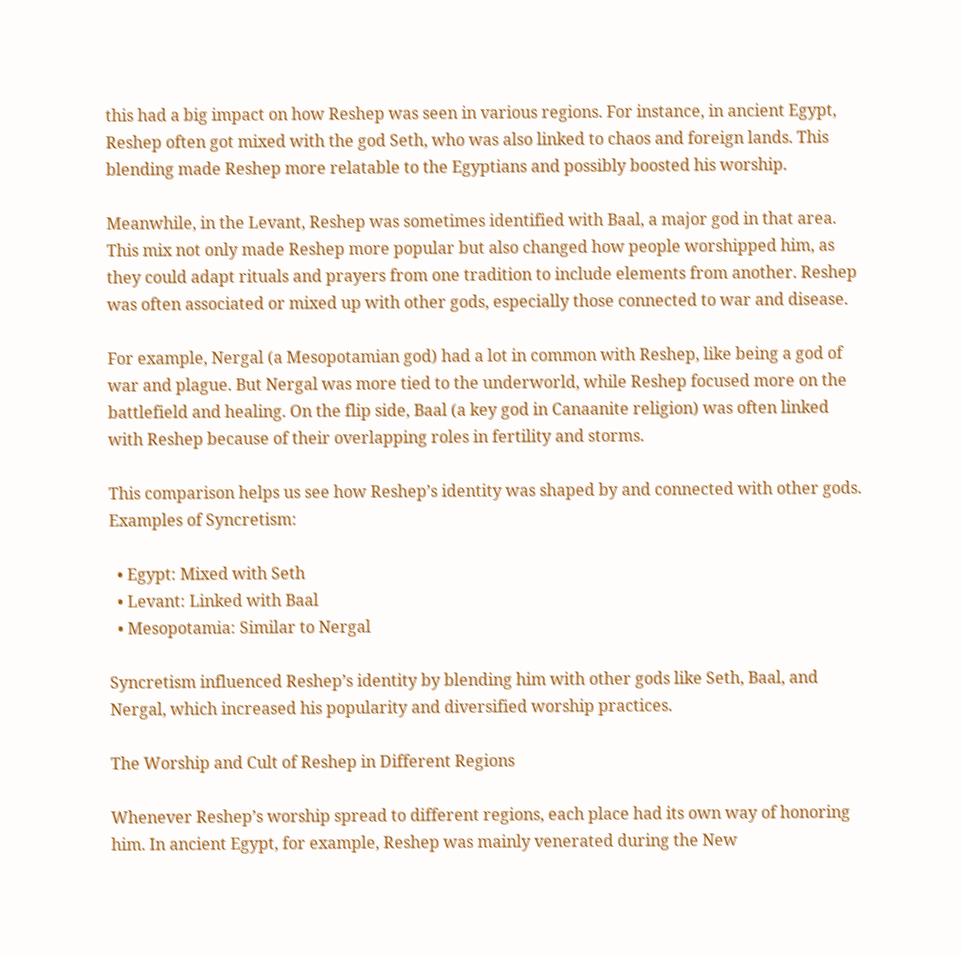this had a big impact on how Reshep was seen in various regions. For instance, in ancient Egypt, Reshep often got mixed with the god Seth, who was also linked to chaos and foreign lands. This blending made Reshep more relatable to the Egyptians and possibly boosted his worship.

Meanwhile, in the Levant, Reshep was sometimes identified with Baal, a major god in that area. This mix not only made Reshep more popular but also changed how people worshipped him, as they could adapt rituals and prayers from one tradition to include elements from another. Reshep was often associated or mixed up with other gods, especially those connected to war and disease.

For example, Nergal (a Mesopotamian god) had a lot in common with Reshep, like being a god of war and plague. But Nergal was more tied to the underworld, while Reshep focused more on the battlefield and healing. On the flip side, Baal (a key god in Canaanite religion) was often linked with Reshep because of their overlapping roles in fertility and storms.

This comparison helps us see how Reshep’s identity was shaped by and connected with other gods. Examples of Syncretism:

  • Egypt: Mixed with Seth
  • Levant: Linked with Baal
  • Mesopotamia: Similar to Nergal

Syncretism influenced Reshep’s identity by blending him with other gods like Seth, Baal, and Nergal, which increased his popularity and diversified worship practices.

The Worship and Cult of Reshep in Different Regions

Whenever Reshep’s worship spread to different regions, each place had its own way of honoring him. In ancient Egypt, for example, Reshep was mainly venerated during the New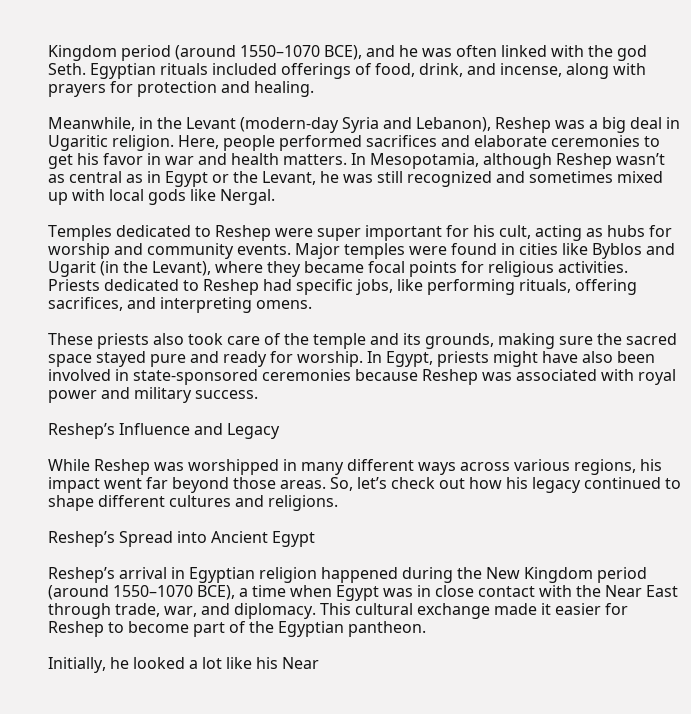Kingdom period (around 1550–1070 BCE), and he was often linked with the god Seth. Egyptian rituals included offerings of food, drink, and incense, along with prayers for protection and healing.

Meanwhile, in the Levant (modern-day Syria and Lebanon), Reshep was a big deal in Ugaritic religion. Here, people performed sacrifices and elaborate ceremonies to get his favor in war and health matters. In Mesopotamia, although Reshep wasn’t as central as in Egypt or the Levant, he was still recognized and sometimes mixed up with local gods like Nergal.

Temples dedicated to Reshep were super important for his cult, acting as hubs for worship and community events. Major temples were found in cities like Byblos and Ugarit (in the Levant), where they became focal points for religious activities. Priests dedicated to Reshep had specific jobs, like performing rituals, offering sacrifices, and interpreting omens.

These priests also took care of the temple and its grounds, making sure the sacred space stayed pure and ready for worship. In Egypt, priests might have also been involved in state-sponsored ceremonies because Reshep was associated with royal power and military success.

Reshep’s Influence and Legacy

While Reshep was worshipped in many different ways across various regions, his impact went far beyond those areas. So, let’s check out how his legacy continued to shape different cultures and religions.

Reshep’s Spread into Ancient Egypt

Reshep’s arrival in Egyptian religion happened during the New Kingdom period (around 1550–1070 BCE), a time when Egypt was in close contact with the Near East through trade, war, and diplomacy. This cultural exchange made it easier for Reshep to become part of the Egyptian pantheon.

Initially, he looked a lot like his Near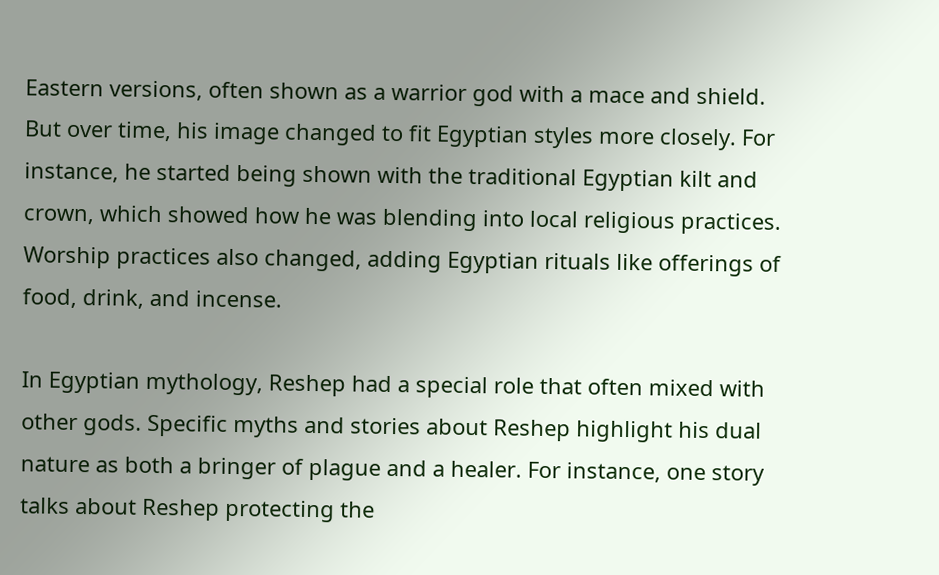Eastern versions, often shown as a warrior god with a mace and shield. But over time, his image changed to fit Egyptian styles more closely. For instance, he started being shown with the traditional Egyptian kilt and crown, which showed how he was blending into local religious practices. Worship practices also changed, adding Egyptian rituals like offerings of food, drink, and incense.

In Egyptian mythology, Reshep had a special role that often mixed with other gods. Specific myths and stories about Reshep highlight his dual nature as both a bringer of plague and a healer. For instance, one story talks about Reshep protecting the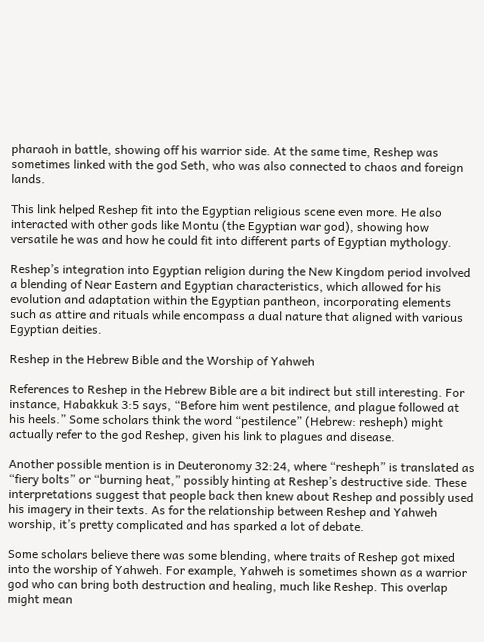pharaoh in battle, showing off his warrior side. At the same time, Reshep was sometimes linked with the god Seth, who was also connected to chaos and foreign lands.

This link helped Reshep fit into the Egyptian religious scene even more. He also interacted with other gods like Montu (the Egyptian war god), showing how versatile he was and how he could fit into different parts of Egyptian mythology.

Reshep’s integration into Egyptian religion during the New Kingdom period involved a blending of Near Eastern and Egyptian characteristics, which allowed for his evolution and adaptation within the Egyptian pantheon, incorporating elements such as attire and rituals while encompass a dual nature that aligned with various Egyptian deities.

Reshep in the Hebrew Bible and the Worship of Yahweh

References to Reshep in the Hebrew Bible are a bit indirect but still interesting. For instance, Habakkuk 3:5 says, “Before him went pestilence, and plague followed at his heels.” Some scholars think the word “pestilence” (Hebrew: resheph) might actually refer to the god Reshep, given his link to plagues and disease.

Another possible mention is in Deuteronomy 32:24, where “resheph” is translated as “fiery bolts” or “burning heat,” possibly hinting at Reshep’s destructive side. These interpretations suggest that people back then knew about Reshep and possibly used his imagery in their texts. As for the relationship between Reshep and Yahweh worship, it’s pretty complicated and has sparked a lot of debate.

Some scholars believe there was some blending, where traits of Reshep got mixed into the worship of Yahweh. For example, Yahweh is sometimes shown as a warrior god who can bring both destruction and healing, much like Reshep. This overlap might mean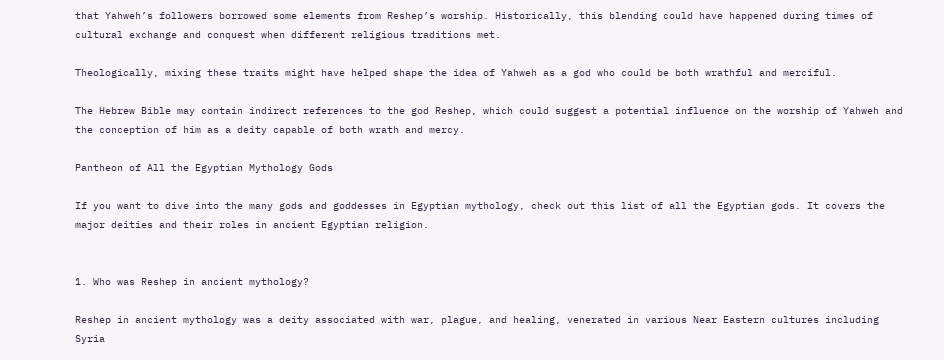that Yahweh’s followers borrowed some elements from Reshep’s worship. Historically, this blending could have happened during times of cultural exchange and conquest when different religious traditions met.

Theologically, mixing these traits might have helped shape the idea of Yahweh as a god who could be both wrathful and merciful.

The Hebrew Bible may contain indirect references to the god Reshep, which could suggest a potential influence on the worship of Yahweh and the conception of him as a deity capable of both wrath and mercy.

Pantheon of All the Egyptian Mythology Gods

If you want to dive into the many gods and goddesses in Egyptian mythology, check out this list of all the Egyptian gods. It covers the major deities and their roles in ancient Egyptian religion.


1. Who was Reshep in ancient mythology?

Reshep in ancient mythology was a deity associated with war, plague, and healing, venerated in various Near Eastern cultures including Syria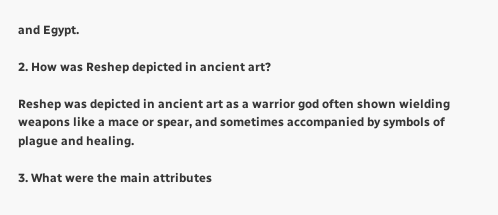and Egypt.

2. How was Reshep depicted in ancient art?

Reshep was depicted in ancient art as a warrior god often shown wielding weapons like a mace or spear, and sometimes accompanied by symbols of plague and healing.

3. What were the main attributes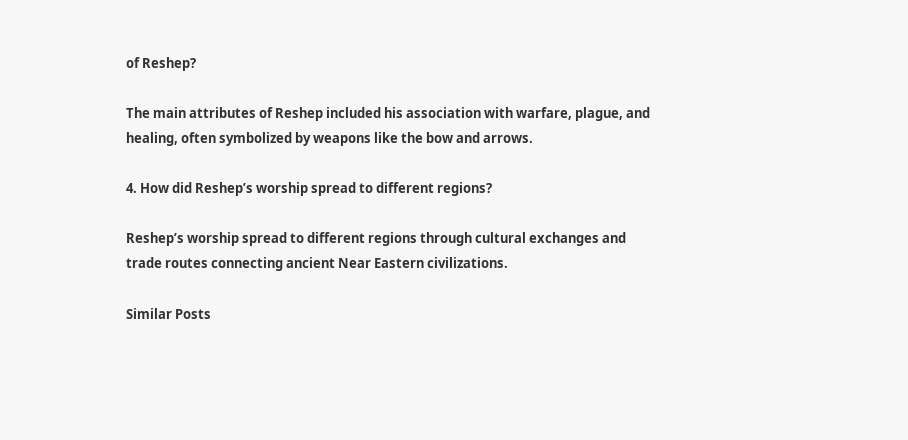of Reshep?

The main attributes of Reshep included his association with warfare, plague, and healing, often symbolized by weapons like the bow and arrows.

4. How did Reshep’s worship spread to different regions?

Reshep’s worship spread to different regions through cultural exchanges and trade routes connecting ancient Near Eastern civilizations.

Similar Posts